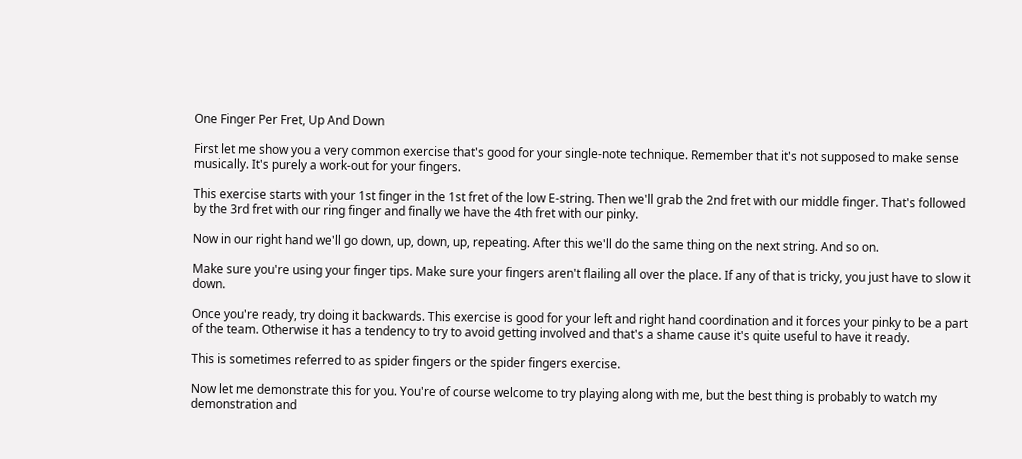One Finger Per Fret, Up And Down

First let me show you a very common exercise that's good for your single-note technique. Remember that it's not supposed to make sense musically. It's purely a work-out for your fingers.

This exercise starts with your 1st finger in the 1st fret of the low E-string. Then we'll grab the 2nd fret with our middle finger. That's followed by the 3rd fret with our ring finger and finally we have the 4th fret with our pinky.

Now in our right hand we'll go down, up, down, up, repeating. After this we'll do the same thing on the next string. And so on.

Make sure you're using your finger tips. Make sure your fingers aren't flailing all over the place. If any of that is tricky, you just have to slow it down.

Once you're ready, try doing it backwards. This exercise is good for your left and right hand coordination and it forces your pinky to be a part of the team. Otherwise it has a tendency to try to avoid getting involved and that's a shame cause it's quite useful to have it ready.

This is sometimes referred to as spider fingers or the spider fingers exercise.

Now let me demonstrate this for you. You're of course welcome to try playing along with me, but the best thing is probably to watch my demonstration and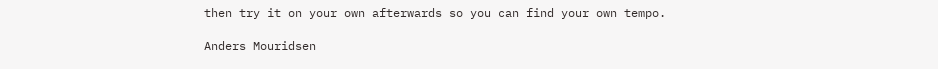then try it on your own afterwards so you can find your own tempo.

Anders Mouridsen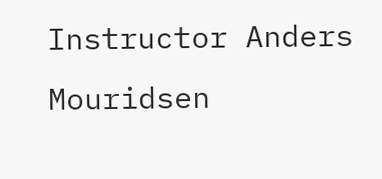Instructor Anders Mouridsen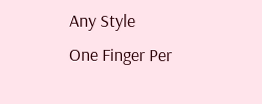Any Style
One Finger Per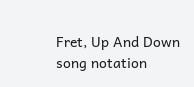Fret, Up And Down song notation